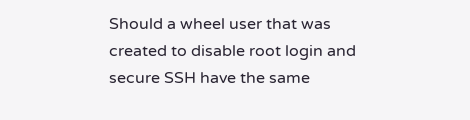Should a wheel user that was created to disable root login and secure SSH have the same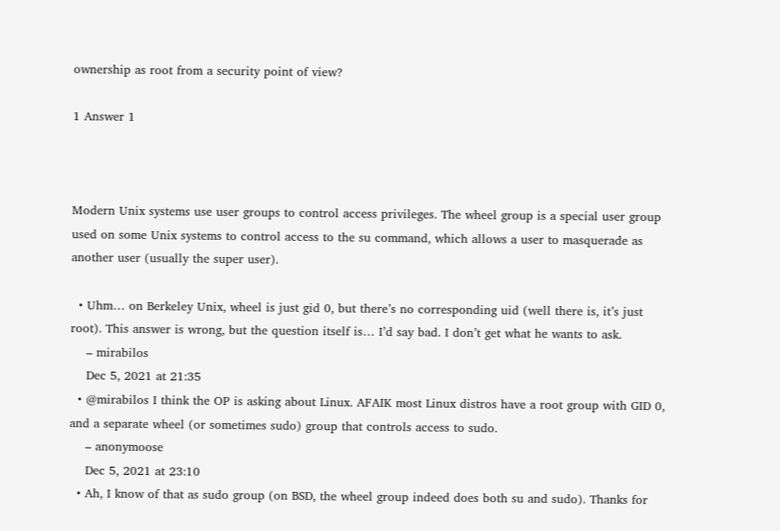ownership as root from a security point of view?

1 Answer 1



Modern Unix systems use user groups to control access privileges. The wheel group is a special user group used on some Unix systems to control access to the su command, which allows a user to masquerade as another user (usually the super user).

  • Uhm… on Berkeley Unix, wheel is just gid 0, but there’s no corresponding uid (well there is, it’s just root). This answer is wrong, but the question itself is… I’d say bad. I don’t get what he wants to ask.
    – mirabilos
    Dec 5, 2021 at 21:35
  • @mirabilos I think the OP is asking about Linux. AFAIK most Linux distros have a root group with GID 0, and a separate wheel (or sometimes sudo) group that controls access to sudo.
    – anonymoose
    Dec 5, 2021 at 23:10
  • Ah, I know of that as sudo group (on BSD, the wheel group indeed does both su and sudo). Thanks for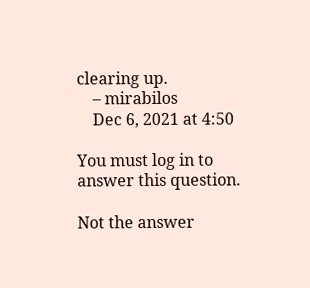clearing up.
    – mirabilos
    Dec 6, 2021 at 4:50

You must log in to answer this question.

Not the answer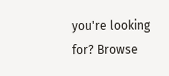you're looking for? Browse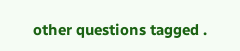other questions tagged .